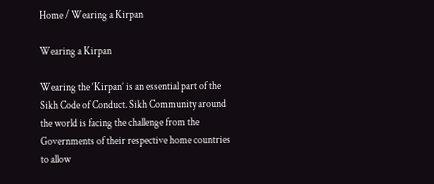Home / Wearing a Kirpan

Wearing a Kirpan

Wearing the ‘Kirpan’ is an essential part of the Sikh Code of Conduct. Sikh Community around the world is facing the challenge from the Governments of their respective home countries to allow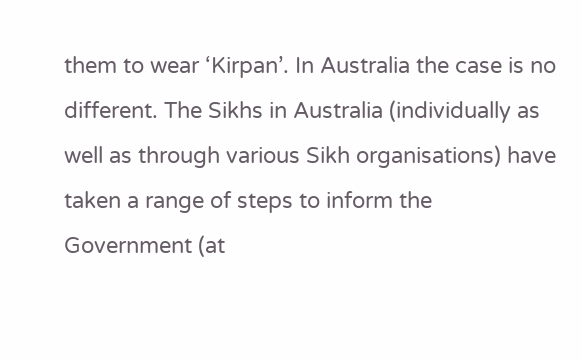them to wear ‘Kirpan’. In Australia the case is no different. The Sikhs in Australia (individually as well as through various Sikh organisations) have taken a range of steps to inform the Government (at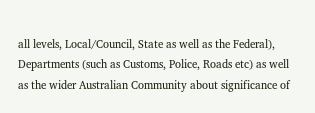all levels, Local/Council, State as well as the Federal), Departments (such as Customs, Police, Roads etc) as well as the wider Australian Community about significance of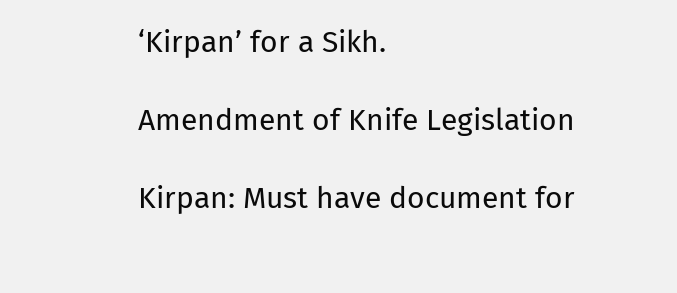‘Kirpan’ for a Sikh.

Amendment of Knife Legislation

Kirpan: Must have document for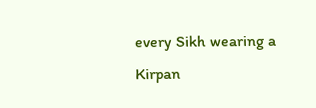every Sikh wearing a Kirpan